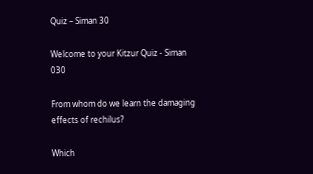Quiz – Siman 30

Welcome to your Kitzur Quiz - Siman 030

From whom do we learn the damaging effects of rechilus?

Which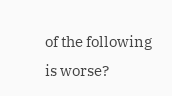of the following is worse?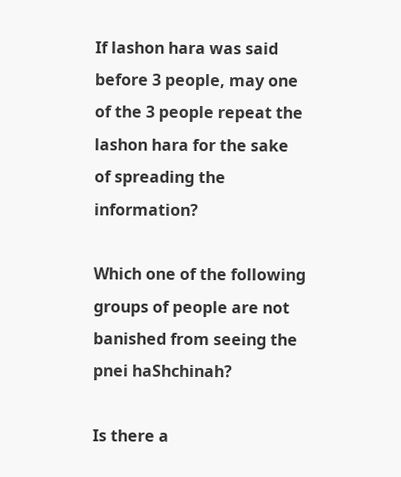If lashon hara was said before 3 people, may one of the 3 people repeat the lashon hara for the sake of spreading the information?

Which one of the following groups of people are not banished from seeing the pnei haShchinah?

Is there a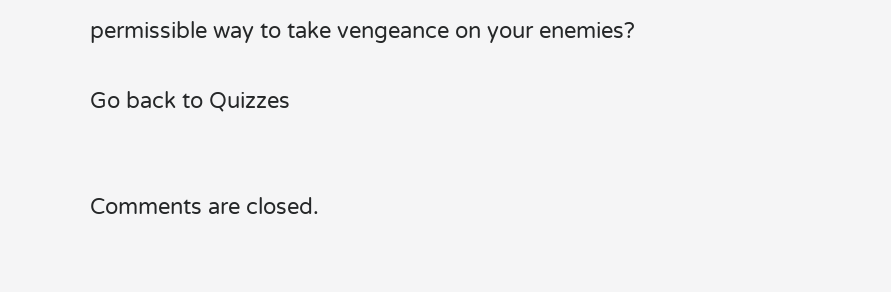permissible way to take vengeance on your enemies?

Go back to Quizzes


Comments are closed.